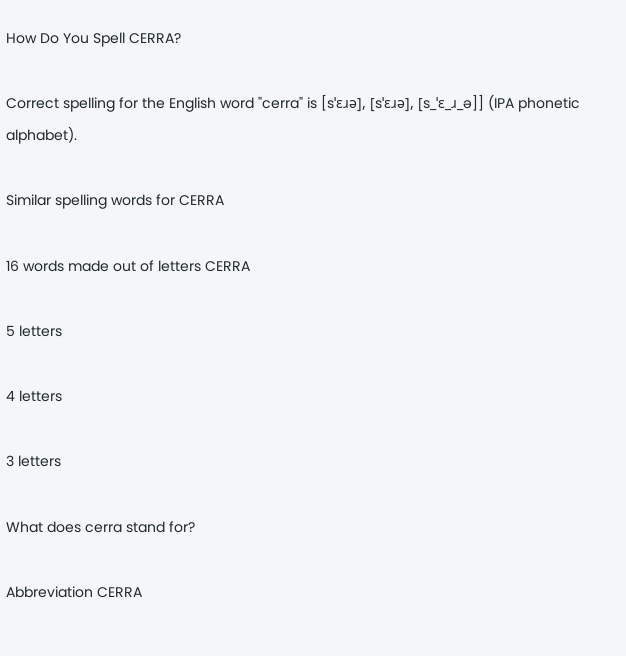How Do You Spell CERRA?

Correct spelling for the English word "cerra" is [sˈɛɹə], [sˈɛɹə], [s_ˈɛ_ɹ_ə]] (IPA phonetic alphabet).

Similar spelling words for CERRA

16 words made out of letters CERRA

5 letters

4 letters

3 letters

What does cerra stand for?

Abbreviation CERRA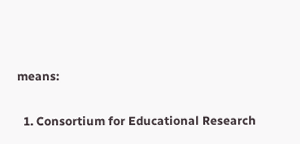means:

  1. Consortium for Educational Research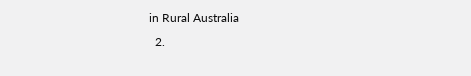in Rural Australia
  2.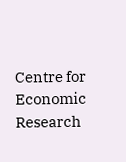Centre for Economic Research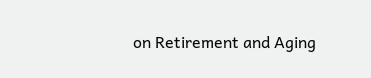on Retirement and Aging